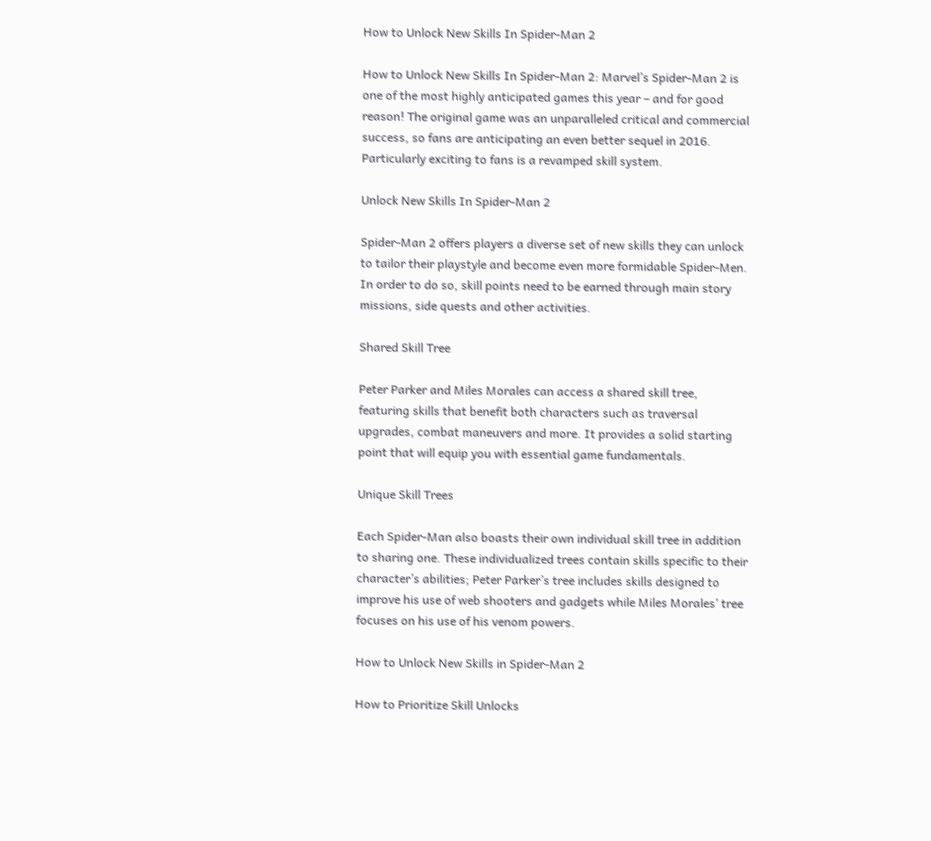How to Unlock New Skills In Spider-Man 2

How to Unlock New Skills In Spider-Man 2: Marvel’s Spider-Man 2 is one of the most highly anticipated games this year – and for good reason! The original game was an unparalleled critical and commercial success, so fans are anticipating an even better sequel in 2016. Particularly exciting to fans is a revamped skill system.

Unlock New Skills In Spider-Man 2

Spider-Man 2 offers players a diverse set of new skills they can unlock to tailor their playstyle and become even more formidable Spider-Men. In order to do so, skill points need to be earned through main story missions, side quests and other activities.

Shared Skill Tree

Peter Parker and Miles Morales can access a shared skill tree, featuring skills that benefit both characters such as traversal upgrades, combat maneuvers and more. It provides a solid starting point that will equip you with essential game fundamentals.

Unique Skill Trees

Each Spider-Man also boasts their own individual skill tree in addition to sharing one. These individualized trees contain skills specific to their character’s abilities; Peter Parker’s tree includes skills designed to improve his use of web shooters and gadgets while Miles Morales’ tree focuses on his use of his venom powers.

How to Unlock New Skills in Spider-Man 2

How to Prioritize Skill Unlocks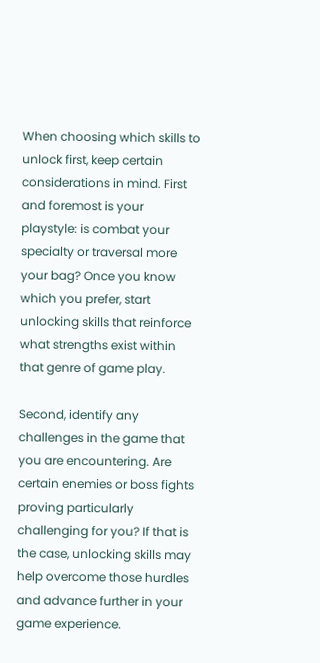When choosing which skills to unlock first, keep certain considerations in mind. First and foremost is your playstyle: is combat your specialty or traversal more your bag? Once you know which you prefer, start unlocking skills that reinforce what strengths exist within that genre of game play.

Second, identify any challenges in the game that you are encountering. Are certain enemies or boss fights proving particularly challenging for you? If that is the case, unlocking skills may help overcome those hurdles and advance further in your game experience.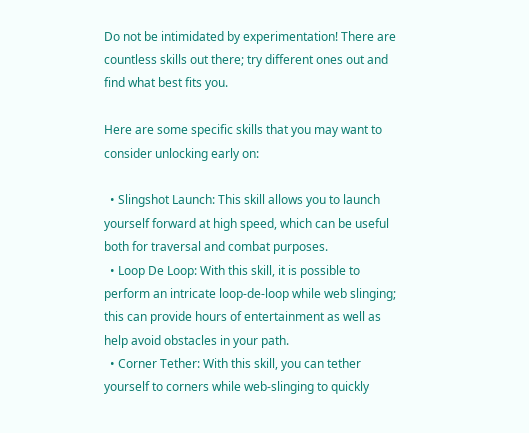Do not be intimidated by experimentation! There are countless skills out there; try different ones out and find what best fits you.

Here are some specific skills that you may want to consider unlocking early on:

  • Slingshot Launch: This skill allows you to launch yourself forward at high speed, which can be useful both for traversal and combat purposes.
  • Loop De Loop: With this skill, it is possible to perform an intricate loop-de-loop while web slinging; this can provide hours of entertainment as well as help avoid obstacles in your path.
  • Corner Tether: With this skill, you can tether yourself to corners while web-slinging to quickly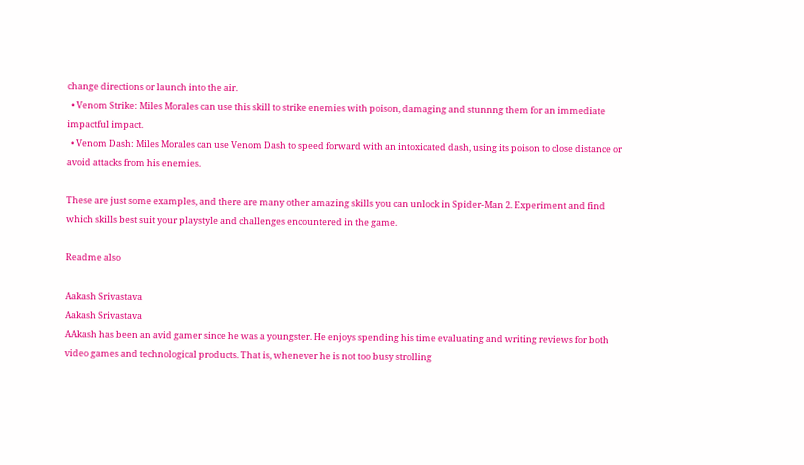change directions or launch into the air.
  • Venom Strike: Miles Morales can use this skill to strike enemies with poison, damaging and stunnng them for an immediate impactful impact.
  • Venom Dash: Miles Morales can use Venom Dash to speed forward with an intoxicated dash, using its poison to close distance or avoid attacks from his enemies.

These are just some examples, and there are many other amazing skills you can unlock in Spider-Man 2. Experiment and find which skills best suit your playstyle and challenges encountered in the game.

Readme also

Aakash Srivastava
Aakash Srivastava
AAkash has been an avid gamer since he was a youngster. He enjoys spending his time evaluating and writing reviews for both video games and technological products. That is, whenever he is not too busy strolling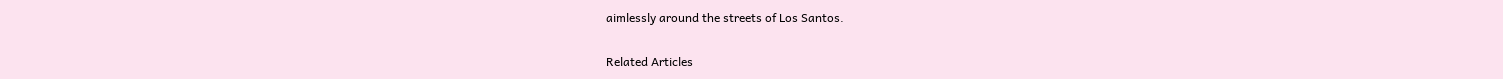aimlessly around the streets of Los Santos.

Related Articles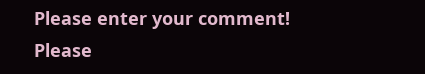Please enter your comment!
Please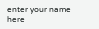enter your name here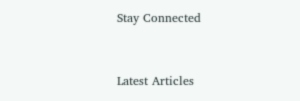Stay Connected


Latest Articles